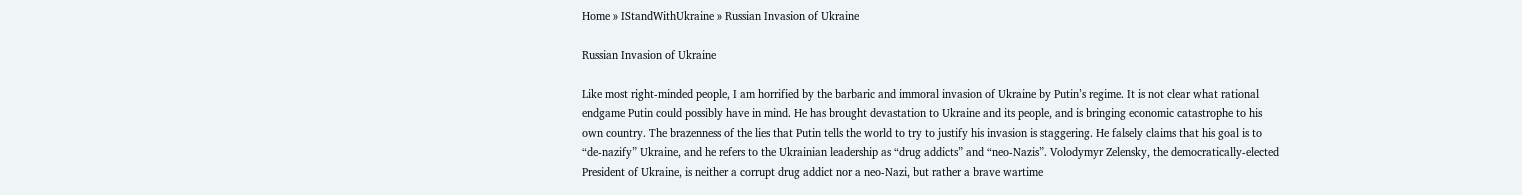Home » IStandWithUkraine » Russian Invasion of Ukraine

Russian Invasion of Ukraine

Like most right-minded people, I am horrified by the barbaric and immoral invasion of Ukraine by Putin’s regime. It is not clear what rational endgame Putin could possibly have in mind. He has brought devastation to Ukraine and its people, and is bringing economic catastrophe to his own country. The brazenness of the lies that Putin tells the world to try to justify his invasion is staggering. He falsely claims that his goal is to “de-nazify” Ukraine, and he refers to the Ukrainian leadership as “drug addicts” and “neo-Nazis”. Volodymyr Zelensky, the democratically-elected President of Ukraine, is neither a corrupt drug addict nor a neo-Nazi, but rather a brave wartime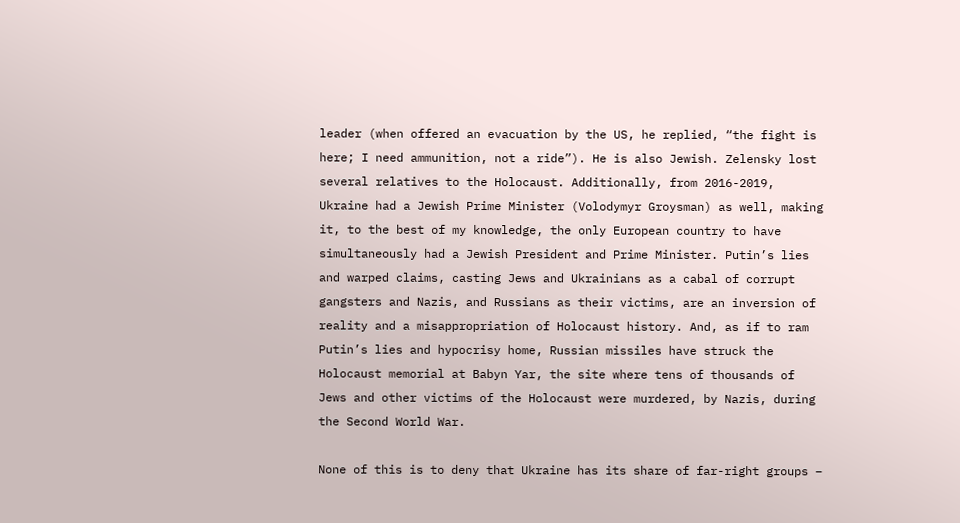leader (when offered an evacuation by the US, he replied, “the fight is here; I need ammunition, not a ride”). He is also Jewish. Zelensky lost several relatives to the Holocaust. Additionally, from 2016-2019, Ukraine had a Jewish Prime Minister (Volodymyr Groysman) as well, making it, to the best of my knowledge, the only European country to have simultaneously had a Jewish President and Prime Minister. Putin’s lies and warped claims, casting Jews and Ukrainians as a cabal of corrupt gangsters and Nazis, and Russians as their victims, are an inversion of reality and a misappropriation of Holocaust history. And, as if to ram Putin’s lies and hypocrisy home, Russian missiles have struck the Holocaust memorial at Babyn Yar, the site where tens of thousands of Jews and other victims of the Holocaust were murdered, by Nazis, during the Second World War.

None of this is to deny that Ukraine has its share of far-right groups –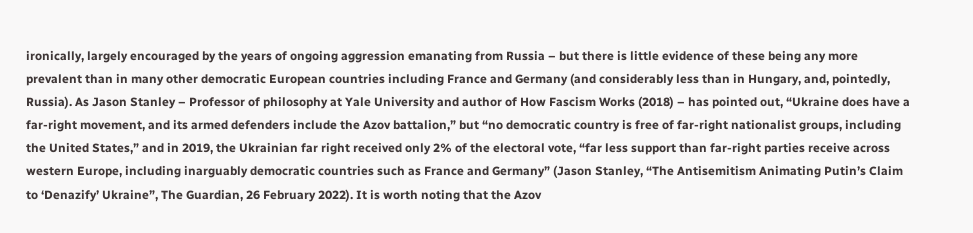ironically, largely encouraged by the years of ongoing aggression emanating from Russia – but there is little evidence of these being any more prevalent than in many other democratic European countries including France and Germany (and considerably less than in Hungary, and, pointedly, Russia). As Jason Stanley – Professor of philosophy at Yale University and author of How Fascism Works (2018) – has pointed out, “Ukraine does have a far-right movement, and its armed defenders include the Azov battalion,” but “no democratic country is free of far-right nationalist groups, including the United States,” and in 2019, the Ukrainian far right received only 2% of the electoral vote, “far less support than far-right parties receive across western Europe, including inarguably democratic countries such as France and Germany” (Jason Stanley, “The Antisemitism Animating Putin’s Claim to ‘Denazify’ Ukraine”, The Guardian, 26 February 2022). It is worth noting that the Azov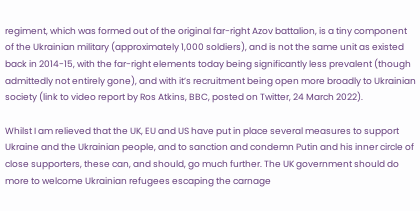regiment, which was formed out of the original far-right Azov battalion, is a tiny component of the Ukrainian military (approximately 1,000 soldiers), and is not the same unit as existed back in 2014-15, with the far-right elements today being significantly less prevalent (though admittedly not entirely gone), and with it’s recruitment being open more broadly to Ukrainian society (link to video report by Ros Atkins, BBC, posted on Twitter, 24 March 2022).

Whilst I am relieved that the UK, EU and US have put in place several measures to support Ukraine and the Ukrainian people, and to sanction and condemn Putin and his inner circle of close supporters, these can, and should, go much further. The UK government should do more to welcome Ukrainian refugees escaping the carnage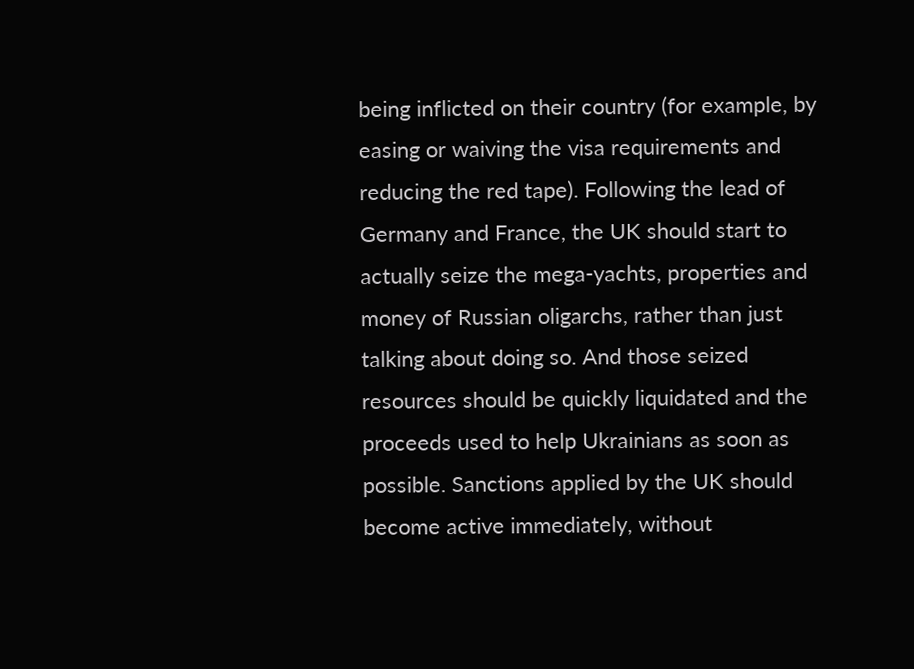being inflicted on their country (for example, by easing or waiving the visa requirements and reducing the red tape). Following the lead of Germany and France, the UK should start to actually seize the mega-yachts, properties and money of Russian oligarchs, rather than just talking about doing so. And those seized resources should be quickly liquidated and the proceeds used to help Ukrainians as soon as possible. Sanctions applied by the UK should become active immediately, without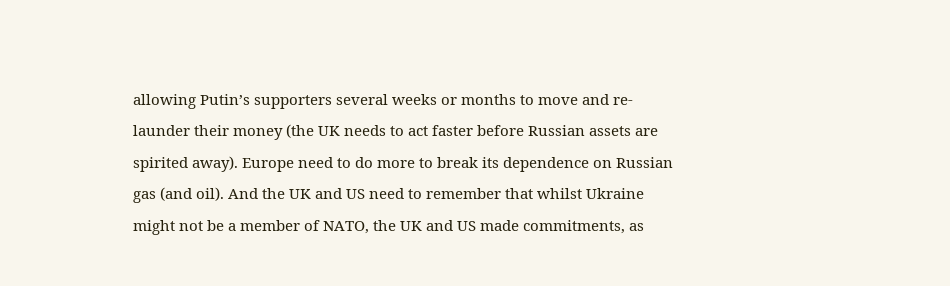allowing Putin’s supporters several weeks or months to move and re-launder their money (the UK needs to act faster before Russian assets are spirited away). Europe need to do more to break its dependence on Russian gas (and oil). And the UK and US need to remember that whilst Ukraine might not be a member of NATO, the UK and US made commitments, as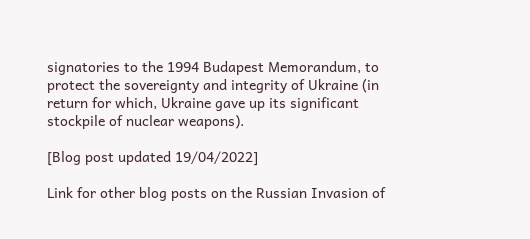signatories to the 1994 Budapest Memorandum, to protect the sovereignty and integrity of Ukraine (in return for which, Ukraine gave up its significant stockpile of nuclear weapons).

[Blog post updated 19/04/2022]

Link for other blog posts on the Russian Invasion of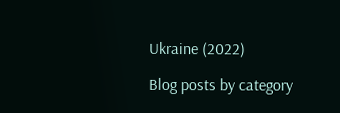Ukraine (2022)

Blog posts by category